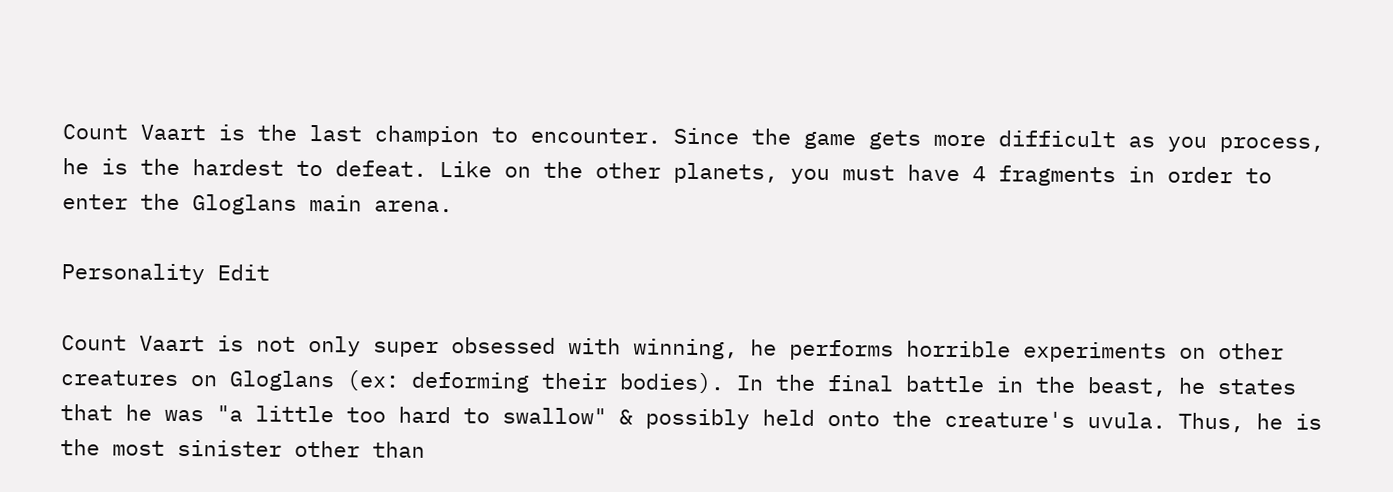Count Vaart is the last champion to encounter. Since the game gets more difficult as you process, he is the hardest to defeat. Like on the other planets, you must have 4 fragments in order to enter the Gloglans main arena.

Personality Edit

Count Vaart is not only super obsessed with winning, he performs horrible experiments on other creatures on Gloglans (ex: deforming their bodies). In the final battle in the beast, he states that he was "a little too hard to swallow" & possibly held onto the creature's uvula. Thus, he is the most sinister other than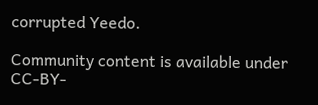corrupted Yeedo.

Community content is available under CC-BY-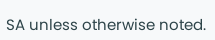SA unless otherwise noted.